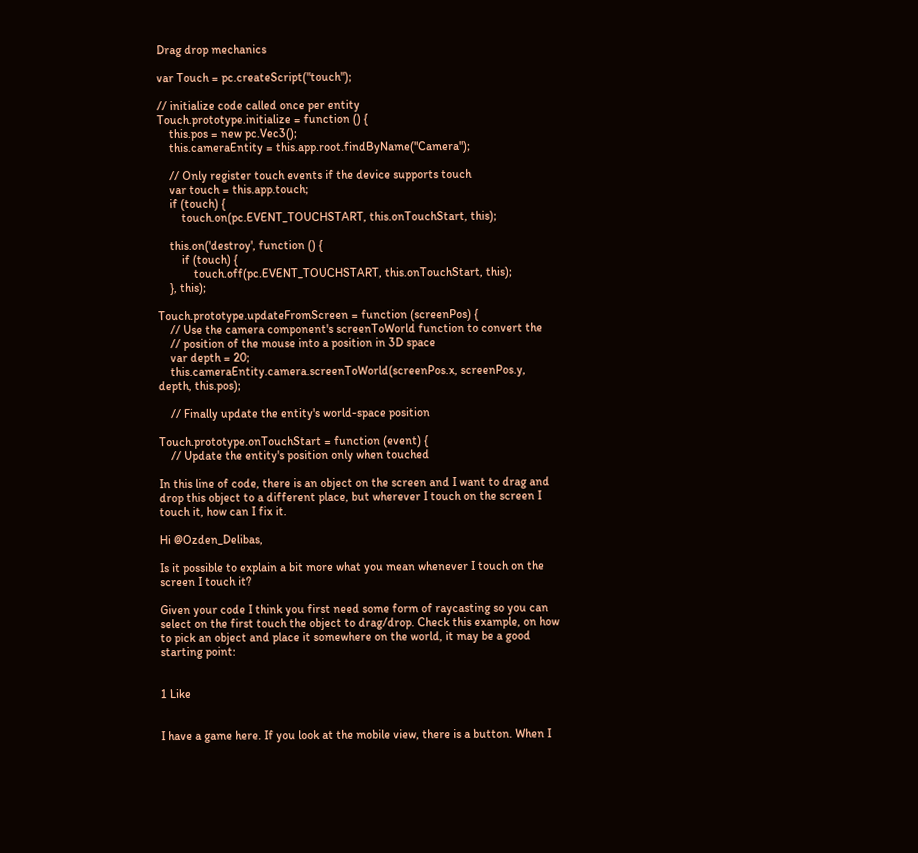Drag drop mechanics

var Touch = pc.createScript("touch");

// initialize code called once per entity
Touch.prototype.initialize = function () {
    this.pos = new pc.Vec3();
    this.cameraEntity = this.app.root.findByName("Camera");

    // Only register touch events if the device supports touch
    var touch = this.app.touch;
    if (touch) {
        touch.on(pc.EVENT_TOUCHSTART, this.onTouchStart, this);

    this.on('destroy', function () {
        if (touch) {
            touch.off(pc.EVENT_TOUCHSTART, this.onTouchStart, this);
    }, this);

Touch.prototype.updateFromScreen = function (screenPos) {
    // Use the camera component's screenToWorld function to convert the
    // position of the mouse into a position in 3D space
    var depth = 20;
    this.cameraEntity.camera.screenToWorld(screenPos.x, screenPos.y, depth, this.pos);

    // Finally update the entity's world-space position

Touch.prototype.onTouchStart = function (event) {
    // Update the entity's position only when touched

In this line of code, there is an object on the screen and I want to drag and drop this object to a different place, but wherever I touch on the screen I touch it, how can I fix it.

Hi @Ozden_Delibas,

Is it possible to explain a bit more what you mean whenever I touch on the screen I touch it?

Given your code I think you first need some form of raycasting so you can select on the first touch the object to drag/drop. Check this example, on how to pick an object and place it somewhere on the world, it may be a good starting point:


1 Like


I have a game here. If you look at the mobile view, there is a button. When I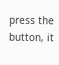press the button, it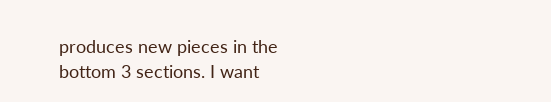produces new pieces in the bottom 3 sections. I want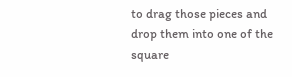to drag those pieces and drop them into one of the square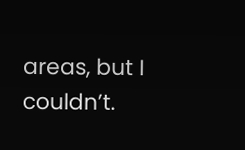areas, but I couldn’t.